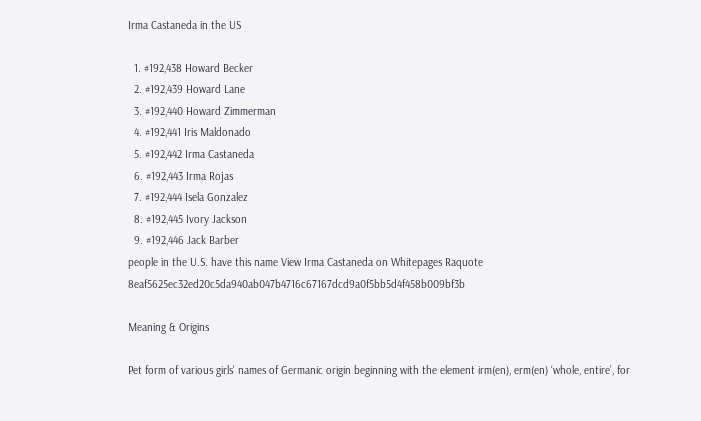Irma Castaneda in the US

  1. #192,438 Howard Becker
  2. #192,439 Howard Lane
  3. #192,440 Howard Zimmerman
  4. #192,441 Iris Maldonado
  5. #192,442 Irma Castaneda
  6. #192,443 Irma Rojas
  7. #192,444 Isela Gonzalez
  8. #192,445 Ivory Jackson
  9. #192,446 Jack Barber
people in the U.S. have this name View Irma Castaneda on Whitepages Raquote 8eaf5625ec32ed20c5da940ab047b4716c67167dcd9a0f5bb5d4f458b009bf3b

Meaning & Origins

Pet form of various girls' names of Germanic origin beginning with the element irm(en), erm(en) ‘whole, entire’, for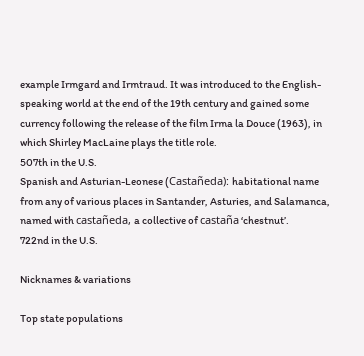example Irmgard and Irmtraud. It was introduced to the English-speaking world at the end of the 19th century and gained some currency following the release of the film Irma la Douce (1963), in which Shirley MacLaine plays the title role.
507th in the U.S.
Spanish and Asturian-Leonese (Castañeda): habitational name from any of various places in Santander, Asturies, and Salamanca, named with castañeda, a collective of castaña ‘chestnut’.
722nd in the U.S.

Nicknames & variations

Top state populations